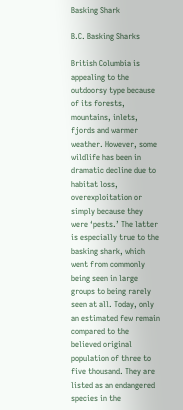Basking Shark

B.C. Basking Sharks

British Columbia is appealing to the outdoorsy type because of its forests, mountains, inlets, fjords and warmer weather. However, some wildlife has been in dramatic decline due to habitat loss, overexploitation or simply because they were ‘pests.’ The latter is especially true to the basking shark, which went from commonly being seen in large groups to being rarely seen at all. Today, only an estimated few remain compared to the believed original population of three to five thousand. They are listed as an endangered species in the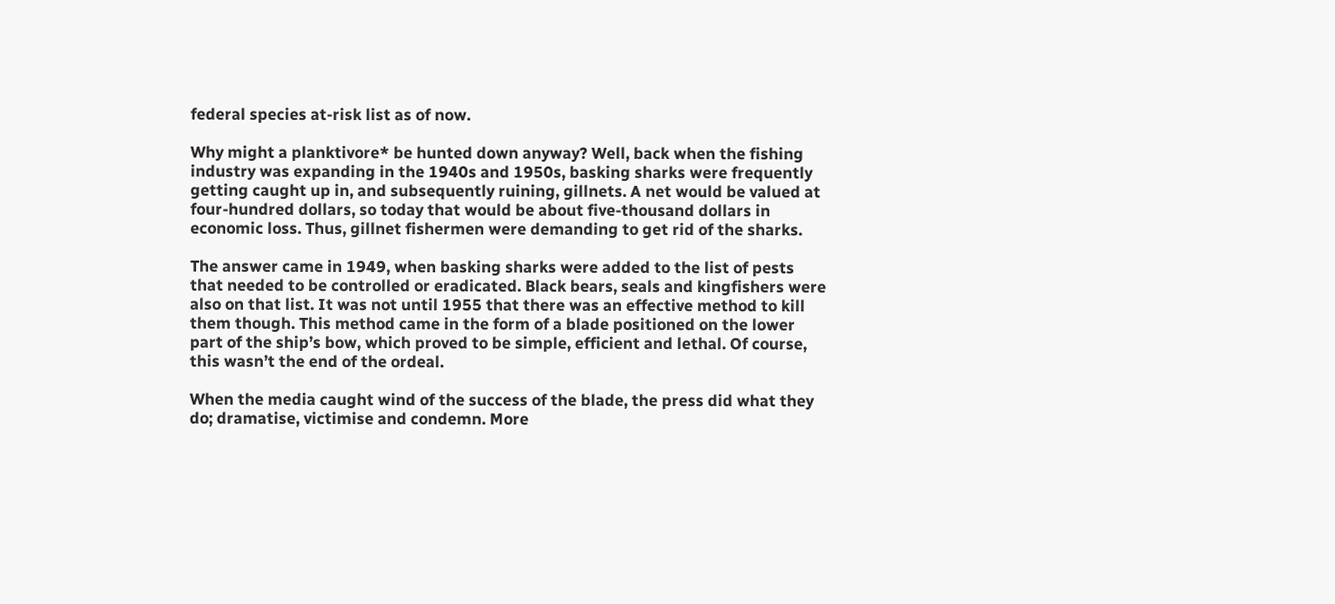federal species at-risk list as of now.

Why might a planktivore* be hunted down anyway? Well, back when the fishing industry was expanding in the 1940s and 1950s, basking sharks were frequently getting caught up in, and subsequently ruining, gillnets. A net would be valued at four-hundred dollars, so today that would be about five-thousand dollars in economic loss. Thus, gillnet fishermen were demanding to get rid of the sharks.

The answer came in 1949, when basking sharks were added to the list of pests that needed to be controlled or eradicated. Black bears, seals and kingfishers were also on that list. It was not until 1955 that there was an effective method to kill them though. This method came in the form of a blade positioned on the lower part of the ship’s bow, which proved to be simple, efficient and lethal. Of course, this wasn’t the end of the ordeal.

When the media caught wind of the success of the blade, the press did what they do; dramatise, victimise and condemn. More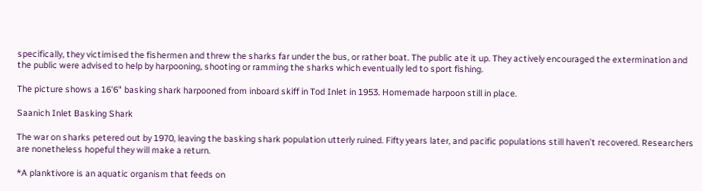specifically, they victimised the fishermen and threw the sharks far under the bus, or rather boat. The public ate it up. They actively encouraged the extermination and the public were advised to help by harpooning, shooting or ramming the sharks which eventually led to sport fishing.

The picture shows a 16'6" basking shark harpooned from inboard skiff in Tod Inlet in 1953. Homemade harpoon still in place.

Saanich Inlet Basking Shark

The war on sharks petered out by 1970, leaving the basking shark population utterly ruined. Fifty years later, and pacific populations still haven’t recovered. Researchers are nonetheless hopeful they will make a return.

*A planktivore is an aquatic organism that feeds on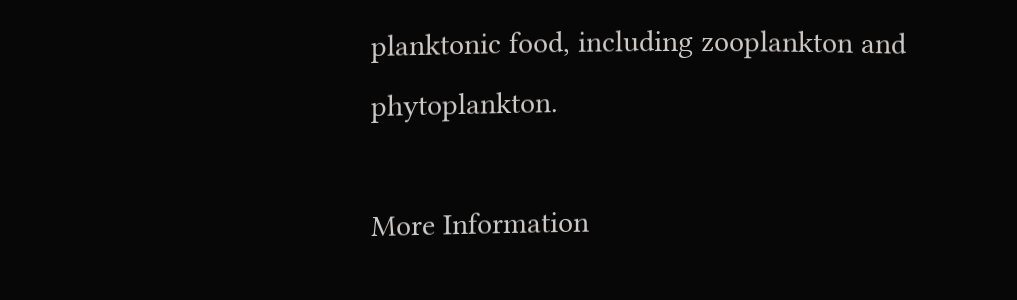planktonic food, including zooplankton and phytoplankton.

More Information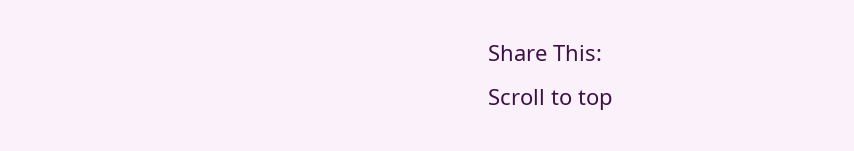Share This:
Scroll to top